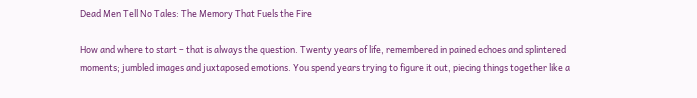Dead Men Tell No Tales: The Memory That Fuels the Fire

How and where to start – that is always the question. Twenty years of life, remembered in pained echoes and splintered moments; jumbled images and juxtaposed emotions. You spend years trying to figure it out, piecing things together like a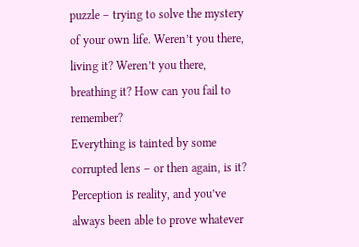puzzle – trying to solve the mystery of your own life. Weren’t you there, living it? Weren’t you there, breathing it? How can you fail to remember?
Everything is tainted by some corrupted lens – or then again, is it? Perception is reality, and you’ve always been able to prove whatever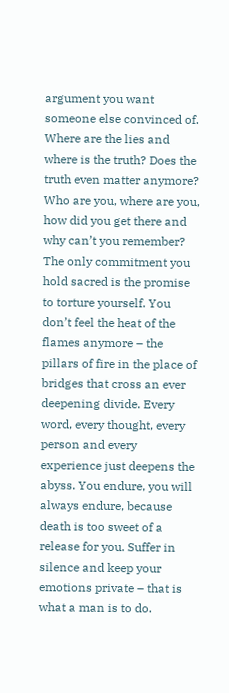argument you want someone else convinced of. Where are the lies and where is the truth? Does the truth even matter anymore?
Who are you, where are you, how did you get there and why can’t you remember?
The only commitment you hold sacred is the promise to torture yourself. You don’t feel the heat of the flames anymore – the pillars of fire in the place of bridges that cross an ever deepening divide. Every word, every thought, every person and every experience just deepens the abyss. You endure, you will always endure, because death is too sweet of a release for you. Suffer in silence and keep your emotions private – that is what a man is to do.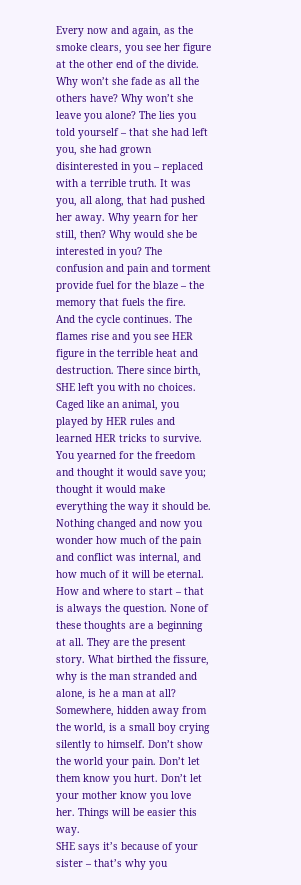Every now and again, as the smoke clears, you see her figure at the other end of the divide. Why won’t she fade as all the others have? Why won’t she leave you alone? The lies you told yourself – that she had left you, she had grown disinterested in you – replaced with a terrible truth. It was you, all along, that had pushed her away. Why yearn for her still, then? Why would she be interested in you? The confusion and pain and torment provide fuel for the blaze – the memory that fuels the fire.
And the cycle continues. The flames rise and you see HER figure in the terrible heat and destruction. There since birth, SHE left you with no choices. Caged like an animal, you played by HER rules and learned HER tricks to survive. You yearned for the freedom and thought it would save you; thought it would make everything the way it should be. Nothing changed and now you wonder how much of the pain and conflict was internal, and how much of it will be eternal.
How and where to start – that is always the question. None of these thoughts are a beginning at all. They are the present story. What birthed the fissure, why is the man stranded and alone, is he a man at all? Somewhere, hidden away from the world, is a small boy crying silently to himself. Don’t show the world your pain. Don’t let them know you hurt. Don’t let your mother know you love her. Things will be easier this way.
SHE says it’s because of your sister – that’s why you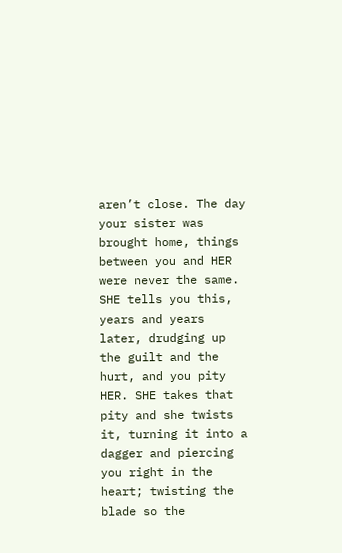aren’t close. The day your sister was brought home, things between you and HER were never the same. SHE tells you this, years and years later, drudging up the guilt and the hurt, and you pity HER. SHE takes that pity and she twists it, turning it into a dagger and piercing you right in the heart; twisting the blade so the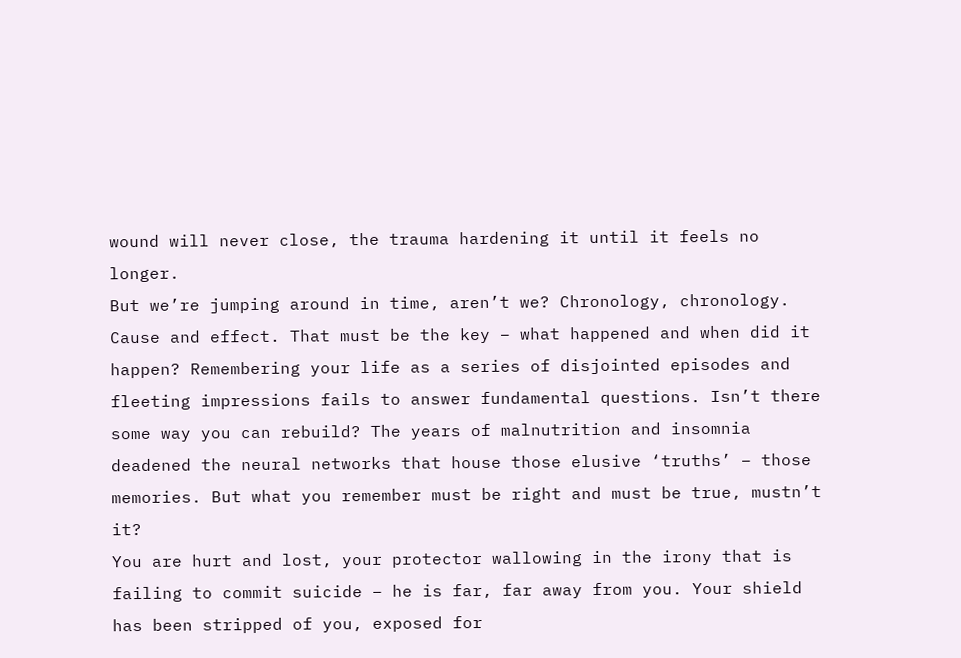wound will never close, the trauma hardening it until it feels no longer.
But we’re jumping around in time, aren’t we? Chronology, chronology. Cause and effect. That must be the key – what happened and when did it happen? Remembering your life as a series of disjointed episodes and fleeting impressions fails to answer fundamental questions. Isn’t there some way you can rebuild? The years of malnutrition and insomnia deadened the neural networks that house those elusive ‘truths’ – those memories. But what you remember must be right and must be true, mustn’t it?
You are hurt and lost, your protector wallowing in the irony that is failing to commit suicide – he is far, far away from you. Your shield has been stripped of you, exposed for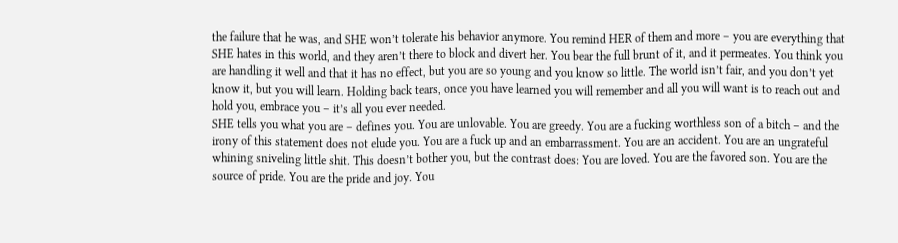the failure that he was, and SHE won’t tolerate his behavior anymore. You remind HER of them and more – you are everything that SHE hates in this world, and they aren’t there to block and divert her. You bear the full brunt of it, and it permeates. You think you are handling it well and that it has no effect, but you are so young and you know so little. The world isn’t fair, and you don’t yet know it, but you will learn. Holding back tears, once you have learned you will remember and all you will want is to reach out and hold you, embrace you – it’s all you ever needed.
SHE tells you what you are – defines you. You are unlovable. You are greedy. You are a fucking worthless son of a bitch – and the irony of this statement does not elude you. You are a fuck up and an embarrassment. You are an accident. You are an ungrateful whining sniveling little shit. This doesn’t bother you, but the contrast does: You are loved. You are the favored son. You are the source of pride. You are the pride and joy. You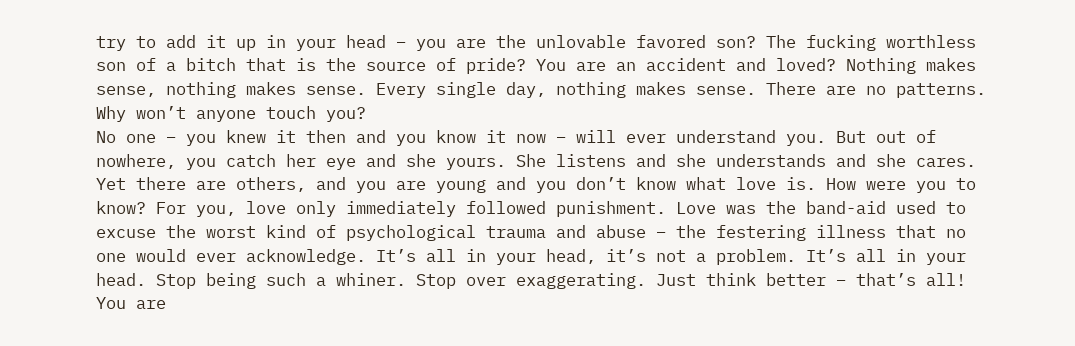try to add it up in your head – you are the unlovable favored son? The fucking worthless son of a bitch that is the source of pride? You are an accident and loved? Nothing makes sense, nothing makes sense. Every single day, nothing makes sense. There are no patterns.
Why won’t anyone touch you?
No one – you knew it then and you know it now – will ever understand you. But out of nowhere, you catch her eye and she yours. She listens and she understands and she cares. Yet there are others, and you are young and you don’t know what love is. How were you to know? For you, love only immediately followed punishment. Love was the band-aid used to excuse the worst kind of psychological trauma and abuse – the festering illness that no one would ever acknowledge. It’s all in your head, it’s not a problem. It’s all in your head. Stop being such a whiner. Stop over exaggerating. Just think better – that’s all! You are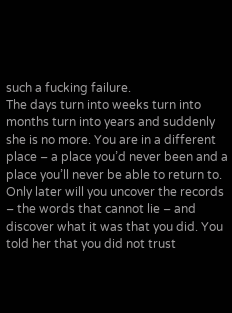such a fucking failure.
The days turn into weeks turn into months turn into years and suddenly she is no more. You are in a different place – a place you’d never been and a place you’ll never be able to return to. Only later will you uncover the records – the words that cannot lie – and discover what it was that you did. You told her that you did not trust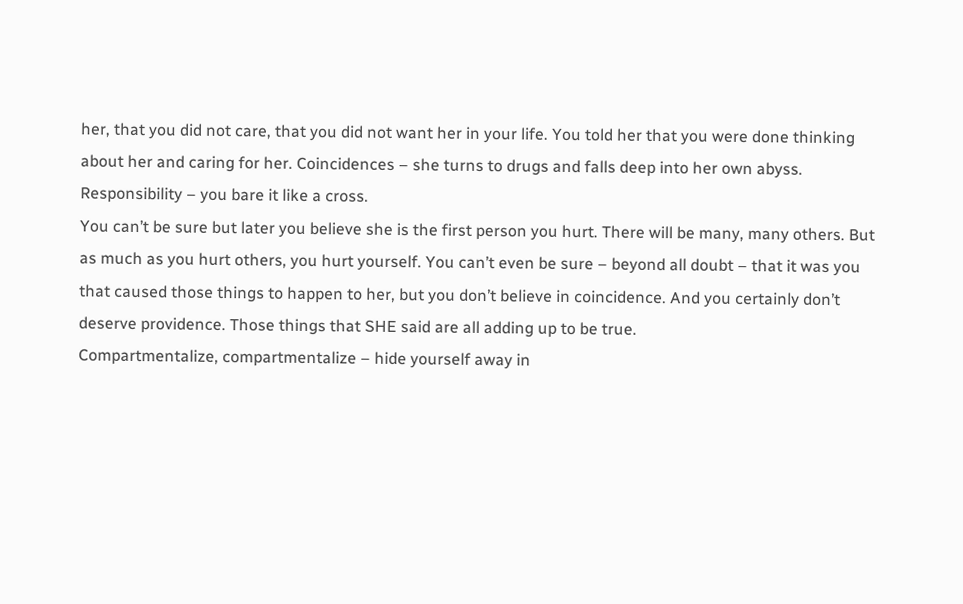her, that you did not care, that you did not want her in your life. You told her that you were done thinking about her and caring for her. Coincidences – she turns to drugs and falls deep into her own abyss. Responsibility – you bare it like a cross.
You can’t be sure but later you believe she is the first person you hurt. There will be many, many others. But as much as you hurt others, you hurt yourself. You can’t even be sure – beyond all doubt – that it was you that caused those things to happen to her, but you don’t believe in coincidence. And you certainly don’t deserve providence. Those things that SHE said are all adding up to be true.
Compartmentalize, compartmentalize – hide yourself away in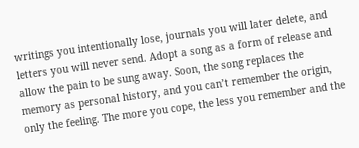writings you intentionally lose, journals you will later delete, and letters you will never send. Adopt a song as a form of release and allow the pain to be sung away. Soon, the song replaces the memory as personal history, and you can’t remember the origin, only the feeling. The more you cope, the less you remember and the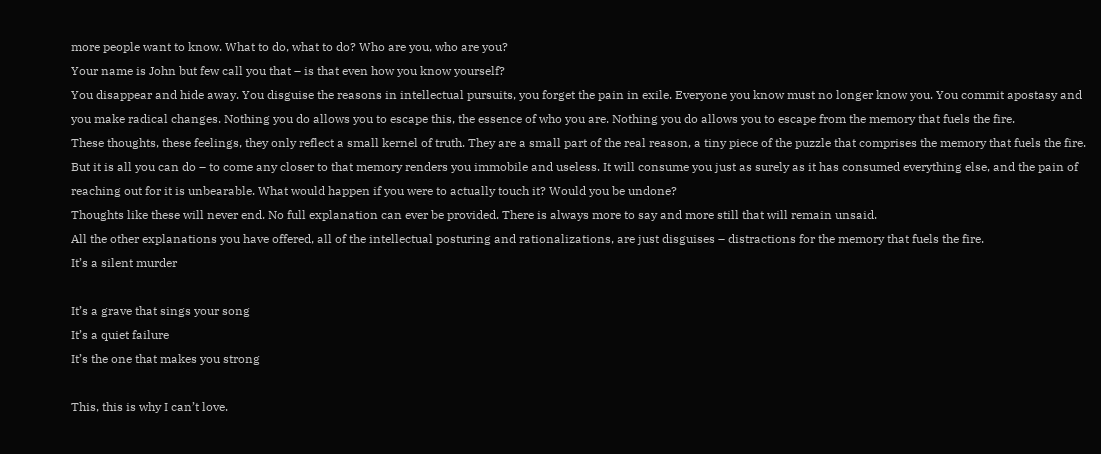more people want to know. What to do, what to do? Who are you, who are you?
Your name is John but few call you that – is that even how you know yourself?
You disappear and hide away. You disguise the reasons in intellectual pursuits, you forget the pain in exile. Everyone you know must no longer know you. You commit apostasy and you make radical changes. Nothing you do allows you to escape this, the essence of who you are. Nothing you do allows you to escape from the memory that fuels the fire.
These thoughts, these feelings, they only reflect a small kernel of truth. They are a small part of the real reason, a tiny piece of the puzzle that comprises the memory that fuels the fire. But it is all you can do – to come any closer to that memory renders you immobile and useless. It will consume you just as surely as it has consumed everything else, and the pain of reaching out for it is unbearable. What would happen if you were to actually touch it? Would you be undone?
Thoughts like these will never end. No full explanation can ever be provided. There is always more to say and more still that will remain unsaid.
All the other explanations you have offered, all of the intellectual posturing and rationalizations, are just disguises – distractions for the memory that fuels the fire.
It’s a silent murder

It’s a grave that sings your song
It’s a quiet failure
It’s the one that makes you strong

This, this is why I can’t love.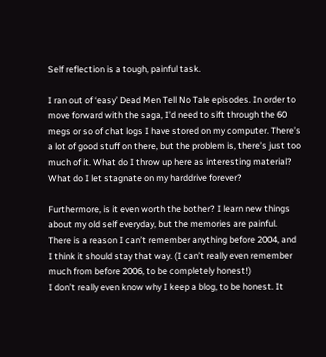Self reflection is a tough, painful task.

I ran out of ‘easy’ Dead Men Tell No Tale episodes. In order to move forward with the saga, I’d need to sift through the 60 megs or so of chat logs I have stored on my computer. There’s a lot of good stuff on there, but the problem is, there’s just too much of it. What do I throw up here as interesting material? What do I let stagnate on my harddrive forever?

Furthermore, is it even worth the bother? I learn new things about my old self everyday, but the memories are painful. There is a reason I can’t remember anything before 2004, and I think it should stay that way. (I can’t really even remember much from before 2006, to be completely honest!)
I don’t really even know why I keep a blog, to be honest. It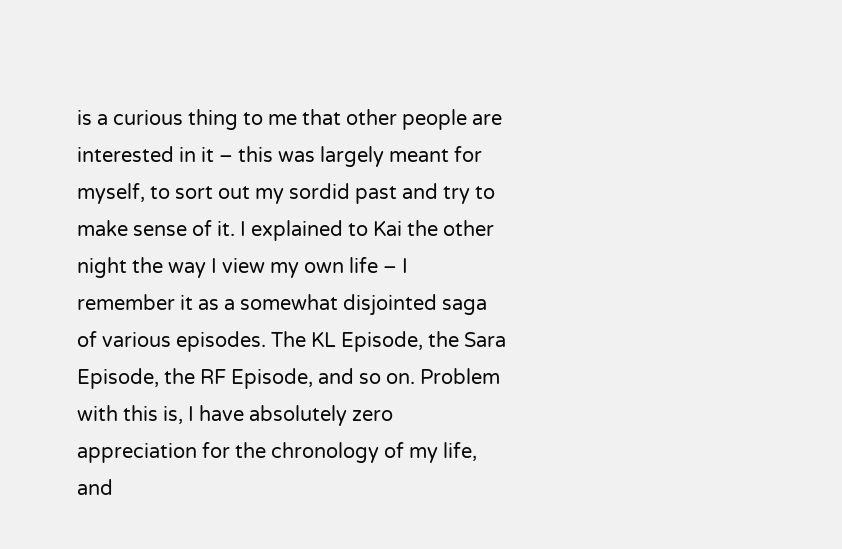is a curious thing to me that other people are interested in it – this was largely meant for myself, to sort out my sordid past and try to make sense of it. I explained to Kai the other night the way I view my own life – I remember it as a somewhat disjointed saga of various episodes. The KL Episode, the Sara Episode, the RF Episode, and so on. Problem with this is, I have absolutely zero appreciation for the chronology of my life, and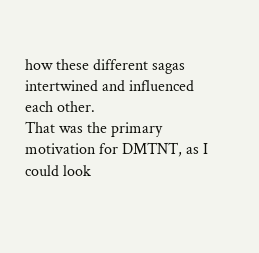how these different sagas intertwined and influenced each other.
That was the primary motivation for DMTNT, as I could look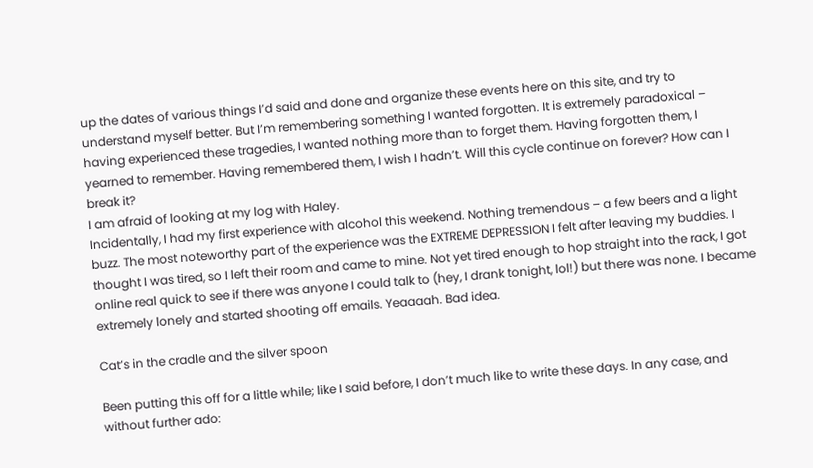up the dates of various things I’d said and done and organize these events here on this site, and try to understand myself better. But I’m remembering something I wanted forgotten. It is extremely paradoxical – having experienced these tragedies, I wanted nothing more than to forget them. Having forgotten them, I yearned to remember. Having remembered them, I wish I hadn’t. Will this cycle continue on forever? How can I break it?
I am afraid of looking at my log with Haley.
Incidentally, I had my first experience with alcohol this weekend. Nothing tremendous – a few beers and a light buzz. The most noteworthy part of the experience was the EXTREME DEPRESSION I felt after leaving my buddies. I thought I was tired, so I left their room and came to mine. Not yet tired enough to hop straight into the rack, I got online real quick to see if there was anyone I could talk to (hey, I drank tonight, lol!) but there was none. I became extremely lonely and started shooting off emails. Yeaaaah. Bad idea.

Cat’s in the cradle and the silver spoon

Been putting this off for a little while; like I said before, I don’t much like to write these days. In any case, and without further ado: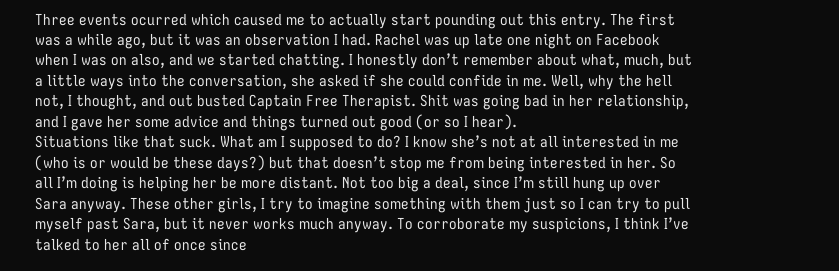Three events ocurred which caused me to actually start pounding out this entry. The first was a while ago, but it was an observation I had. Rachel was up late one night on Facebook when I was on also, and we started chatting. I honestly don’t remember about what, much, but a little ways into the conversation, she asked if she could confide in me. Well, why the hell not, I thought, and out busted Captain Free Therapist. Shit was going bad in her relationship, and I gave her some advice and things turned out good (or so I hear).
Situations like that suck. What am I supposed to do? I know she’s not at all interested in me (who is or would be these days?) but that doesn’t stop me from being interested in her. So all I’m doing is helping her be more distant. Not too big a deal, since I’m still hung up over Sara anyway. These other girls, I try to imagine something with them just so I can try to pull myself past Sara, but it never works much anyway. To corroborate my suspicions, I think I’ve talked to her all of once since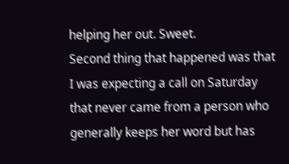helping her out. Sweet.
Second thing that happened was that I was expecting a call on Saturday that never came from a person who generally keeps her word but has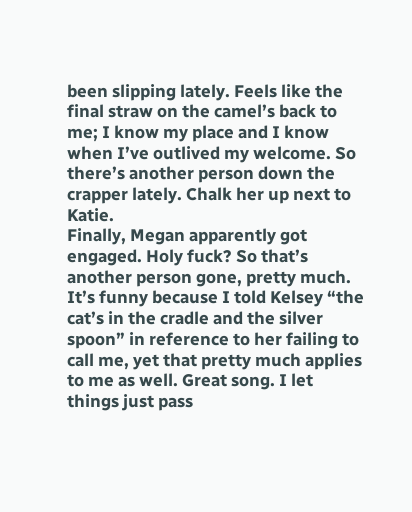been slipping lately. Feels like the final straw on the camel’s back to me; I know my place and I know when I’ve outlived my welcome. So there’s another person down the crapper lately. Chalk her up next to Katie.
Finally, Megan apparently got engaged. Holy fuck? So that’s another person gone, pretty much.
It’s funny because I told Kelsey “the cat’s in the cradle and the silver spoon” in reference to her failing to call me, yet that pretty much applies to me as well. Great song. I let things just pass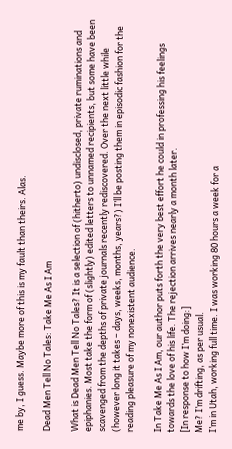me by, I guess. Maybe more of this is my fault than theirs. Alas.

Dead Men Tell No Tales: Take Me As I Am

What is Dead Men Tell No Tales? It is a selection of (hitherto) undisclosed, private ruminations and epiphanies. Most take the form of (slightly) edited letters to unnamed recipients, but some have been scavenged from the depths of private journals recently rediscovered. Over the next little while (however long it takes – days, weeks, months, years?) I’ll be posting them in episodic fashion for the reading pleasure of my nonexistent audience.

In Take Me As I Am, our author puts forth the very best effort he could in professing his feelings towards the love of his life. The rejection arrives nearly a month later.
[In response to how I’m doing:]
Me? I’m drifting, as per usual.
I’m in Utah, working full time. I was working 80 hours a week for a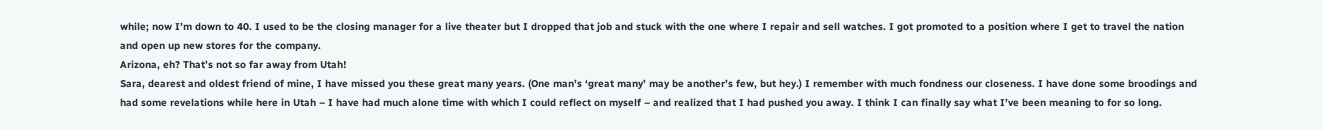while; now I’m down to 40. I used to be the closing manager for a live theater but I dropped that job and stuck with the one where I repair and sell watches. I got promoted to a position where I get to travel the nation and open up new stores for the company.
Arizona, eh? That’s not so far away from Utah!
Sara, dearest and oldest friend of mine, I have missed you these great many years. (One man’s ‘great many’ may be another’s few, but hey.) I remember with much fondness our closeness. I have done some broodings and had some revelations while here in Utah – I have had much alone time with which I could reflect on myself – and realized that I had pushed you away. I think I can finally say what I’ve been meaning to for so long.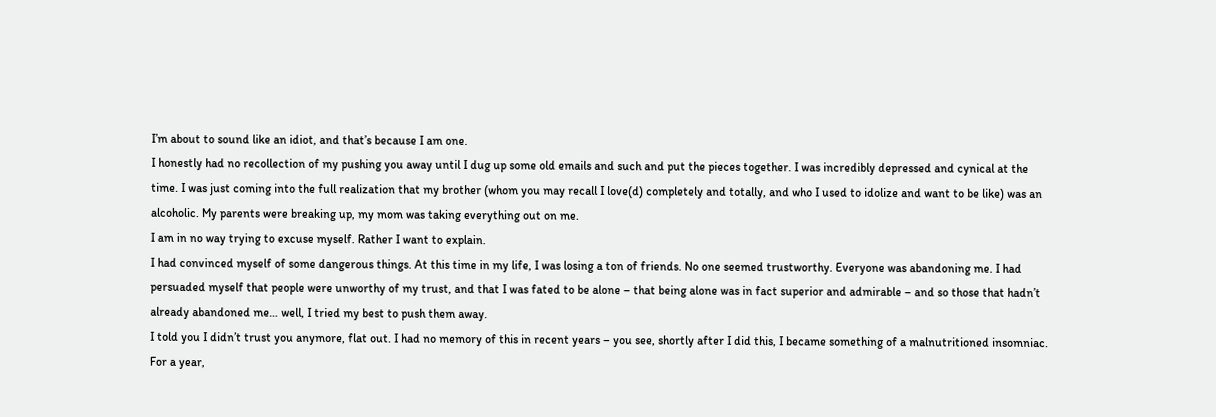I’m about to sound like an idiot, and that’s because I am one.
I honestly had no recollection of my pushing you away until I dug up some old emails and such and put the pieces together. I was incredibly depressed and cynical at the time. I was just coming into the full realization that my brother (whom you may recall I love(d) completely and totally, and who I used to idolize and want to be like) was an alcoholic. My parents were breaking up, my mom was taking everything out on me.
I am in no way trying to excuse myself. Rather I want to explain.
I had convinced myself of some dangerous things. At this time in my life, I was losing a ton of friends. No one seemed trustworthy. Everyone was abandoning me. I had persuaded myself that people were unworthy of my trust, and that I was fated to be alone – that being alone was in fact superior and admirable – and so those that hadn’t already abandoned me… well, I tried my best to push them away.
I told you I didn’t trust you anymore, flat out. I had no memory of this in recent years – you see, shortly after I did this, I became something of a malnutritioned insomniac. For a year,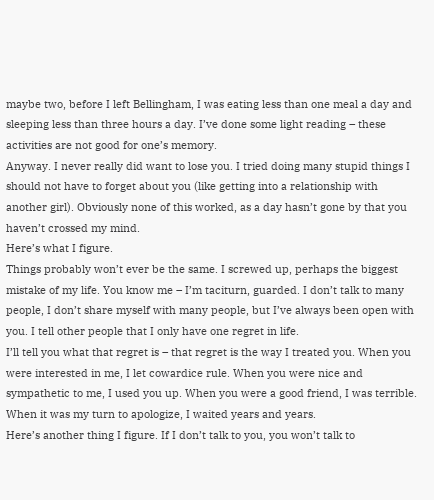maybe two, before I left Bellingham, I was eating less than one meal a day and sleeping less than three hours a day. I’ve done some light reading – these activities are not good for one’s memory.
Anyway. I never really did want to lose you. I tried doing many stupid things I should not have to forget about you (like getting into a relationship with another girl). Obviously none of this worked, as a day hasn’t gone by that you haven’t crossed my mind.
Here’s what I figure.
Things probably won’t ever be the same. I screwed up, perhaps the biggest mistake of my life. You know me – I’m taciturn, guarded. I don’t talk to many people, I don’t share myself with many people, but I’ve always been open with you. I tell other people that I only have one regret in life.
I’ll tell you what that regret is – that regret is the way I treated you. When you were interested in me, I let cowardice rule. When you were nice and sympathetic to me, I used you up. When you were a good friend, I was terrible. When it was my turn to apologize, I waited years and years.
Here’s another thing I figure. If I don’t talk to you, you won’t talk to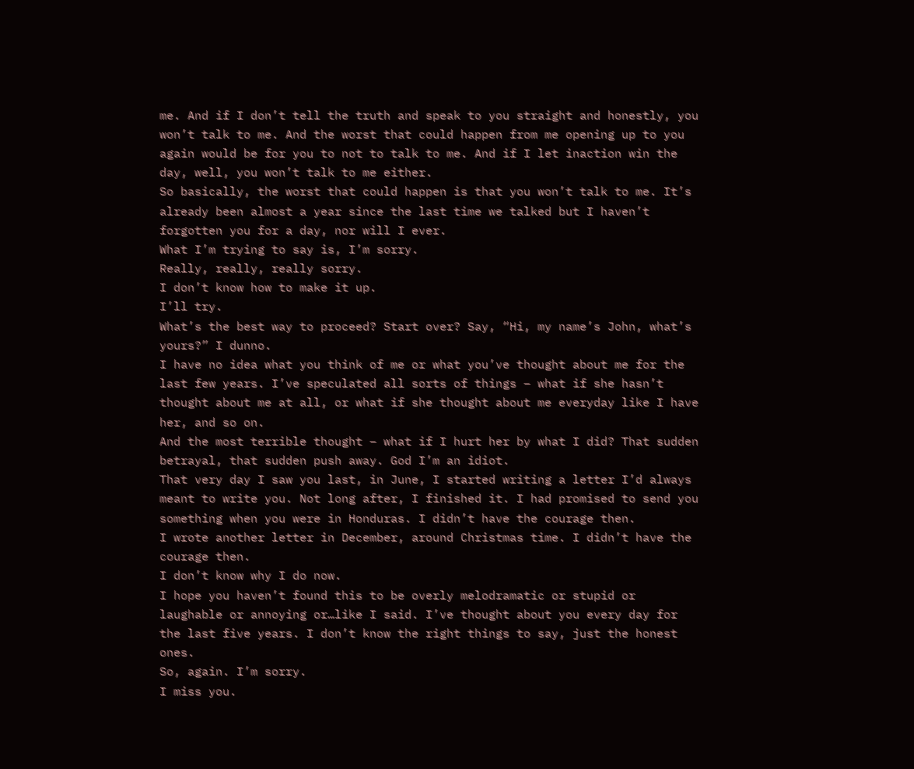me. And if I don’t tell the truth and speak to you straight and honestly, you won’t talk to me. And the worst that could happen from me opening up to you again would be for you to not to talk to me. And if I let inaction win the day, well, you won’t talk to me either.
So basically, the worst that could happen is that you won’t talk to me. It’s already been almost a year since the last time we talked but I haven’t forgotten you for a day, nor will I ever.
What I’m trying to say is, I’m sorry.
Really, really, really sorry.
I don’t know how to make it up.
I’ll try.
What’s the best way to proceed? Start over? Say, “Hi, my name’s John, what’s yours?” I dunno.
I have no idea what you think of me or what you’ve thought about me for the last few years. I’ve speculated all sorts of things – what if she hasn’t thought about me at all, or what if she thought about me everyday like I have her, and so on.
And the most terrible thought – what if I hurt her by what I did? That sudden betrayal, that sudden push away. God I’m an idiot.
That very day I saw you last, in June, I started writing a letter I’d always meant to write you. Not long after, I finished it. I had promised to send you something when you were in Honduras. I didn’t have the courage then.
I wrote another letter in December, around Christmas time. I didn’t have the courage then.
I don’t know why I do now.
I hope you haven’t found this to be overly melodramatic or stupid or laughable or annoying or…like I said. I’ve thought about you every day for the last five years. I don’t know the right things to say, just the honest ones.
So, again. I’m sorry.
I miss you.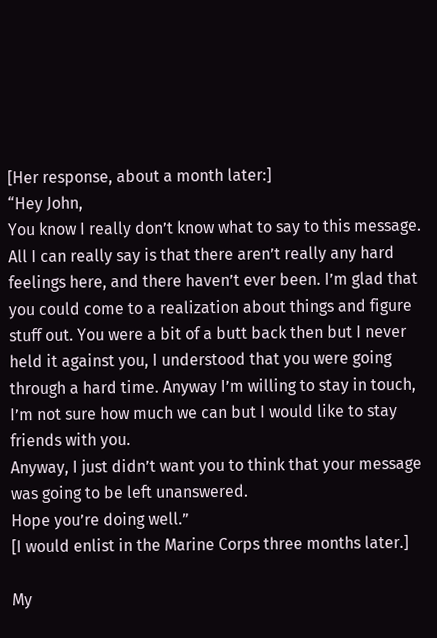[Her response, about a month later:]
“Hey John,
You know I really don’t know what to say to this message. All I can really say is that there aren’t really any hard feelings here, and there haven’t ever been. I’m glad that you could come to a realization about things and figure stuff out. You were a bit of a butt back then but I never held it against you, I understood that you were going through a hard time. Anyway I’m willing to stay in touch, I’m not sure how much we can but I would like to stay friends with you.
Anyway, I just didn’t want you to think that your message was going to be left unanswered.
Hope you’re doing well.”
[I would enlist in the Marine Corps three months later.]

My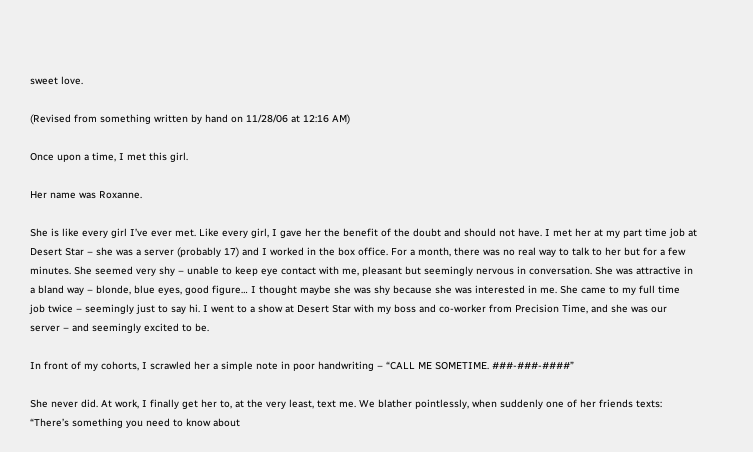sweet love.

(Revised from something written by hand on 11/28/06 at 12:16 AM)

Once upon a time, I met this girl.

Her name was Roxanne.

She is like every girl I’ve ever met. Like every girl, I gave her the benefit of the doubt and should not have. I met her at my part time job at Desert Star – she was a server (probably 17) and I worked in the box office. For a month, there was no real way to talk to her but for a few minutes. She seemed very shy – unable to keep eye contact with me, pleasant but seemingly nervous in conversation. She was attractive in a bland way – blonde, blue eyes, good figure… I thought maybe she was shy because she was interested in me. She came to my full time job twice – seemingly just to say hi. I went to a show at Desert Star with my boss and co-worker from Precision Time, and she was our server – and seemingly excited to be.

In front of my cohorts, I scrawled her a simple note in poor handwriting – “CALL ME SOMETIME. ###-###-####”

She never did. At work, I finally get her to, at the very least, text me. We blather pointlessly, when suddenly one of her friends texts: “There’s something you need to know about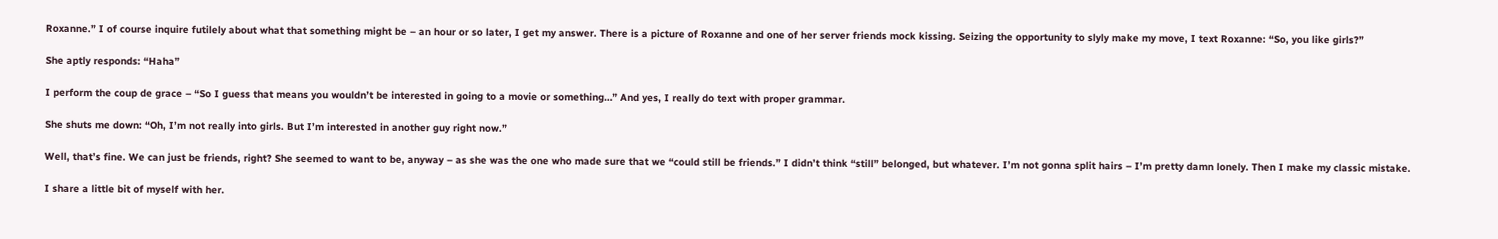Roxanne.” I of course inquire futilely about what that something might be – an hour or so later, I get my answer. There is a picture of Roxanne and one of her server friends mock kissing. Seizing the opportunity to slyly make my move, I text Roxanne: “So, you like girls?”

She aptly responds: “Haha”

I perform the coup de grace – “So I guess that means you wouldn’t be interested in going to a movie or something…” And yes, I really do text with proper grammar.

She shuts me down: “Oh, I’m not really into girls. But I’m interested in another guy right now.”

Well, that’s fine. We can just be friends, right? She seemed to want to be, anyway – as she was the one who made sure that we “could still be friends.” I didn’t think “still” belonged, but whatever. I’m not gonna split hairs – I’m pretty damn lonely. Then I make my classic mistake.

I share a little bit of myself with her.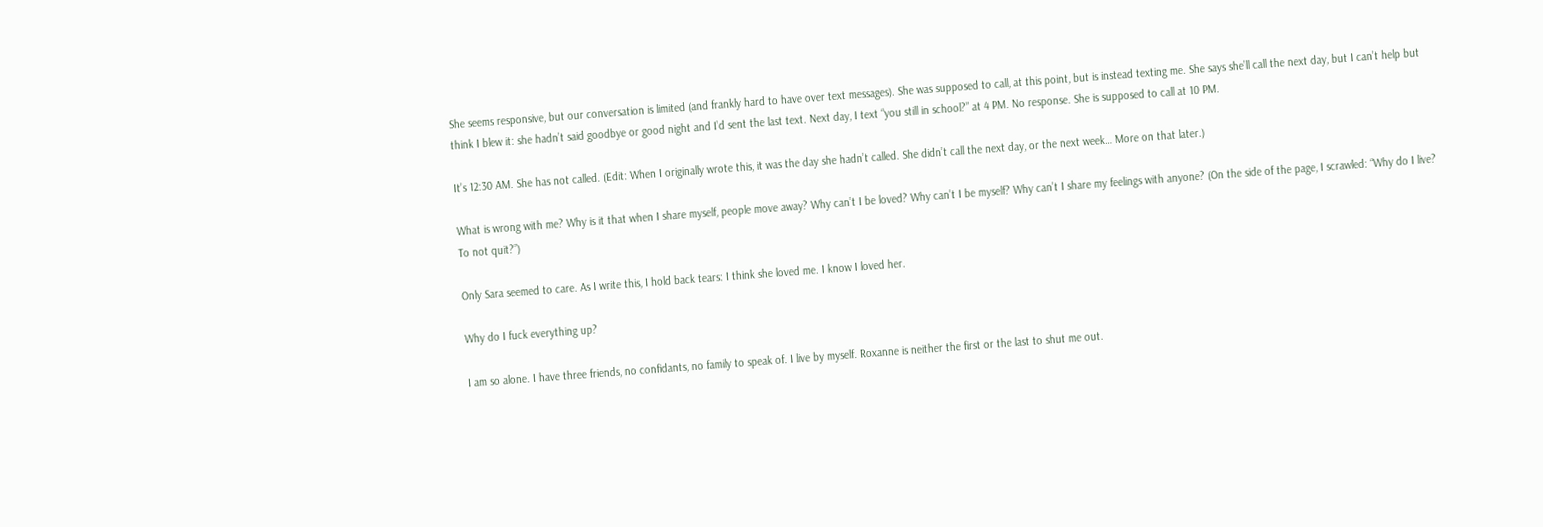She seems responsive, but our conversation is limited (and frankly hard to have over text messages). She was supposed to call, at this point, but is instead texting me. She says she’ll call the next day, but I can’t help but think I blew it: she hadn’t said goodbye or good night and I’d sent the last text. Next day, I text “you still in school?” at 4 PM. No response. She is supposed to call at 10 PM.

It’s 12:30 AM. She has not called. (Edit: When I originally wrote this, it was the day she hadn’t called. She didn’t call the next day, or the next week… More on that later.)

What is wrong with me? Why is it that when I share myself, people move away? Why can’t I be loved? Why can’t I be myself? Why can’t I share my feelings with anyone? (On the side of the page, I scrawled: “Why do I live? To not quit?”)

Only Sara seemed to care. As I write this, I hold back tears: I think she loved me. I know I loved her.

Why do I fuck everything up?

I am so alone. I have three friends, no confidants, no family to speak of. I live by myself. Roxanne is neither the first or the last to shut me out.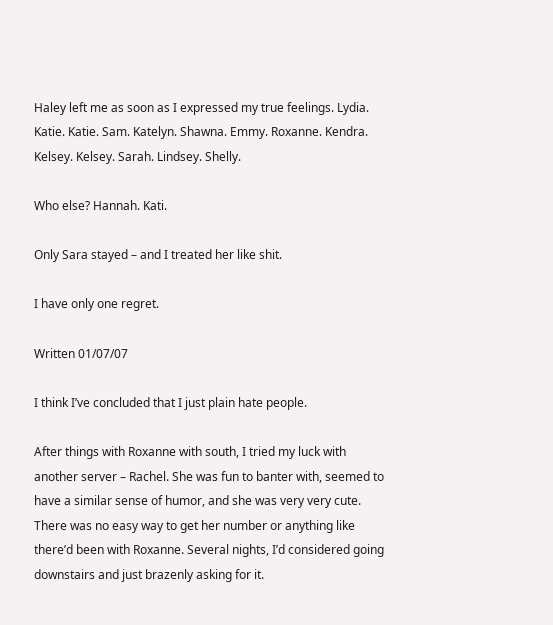Haley left me as soon as I expressed my true feelings. Lydia. Katie. Katie. Sam. Katelyn. Shawna. Emmy. Roxanne. Kendra. Kelsey. Kelsey. Sarah. Lindsey. Shelly.

Who else? Hannah. Kati.

Only Sara stayed – and I treated her like shit.

I have only one regret.

Written 01/07/07

I think I’ve concluded that I just plain hate people.

After things with Roxanne with south, I tried my luck with another server – Rachel. She was fun to banter with, seemed to have a similar sense of humor, and she was very very cute. There was no easy way to get her number or anything like there’d been with Roxanne. Several nights, I’d considered going downstairs and just brazenly asking for it.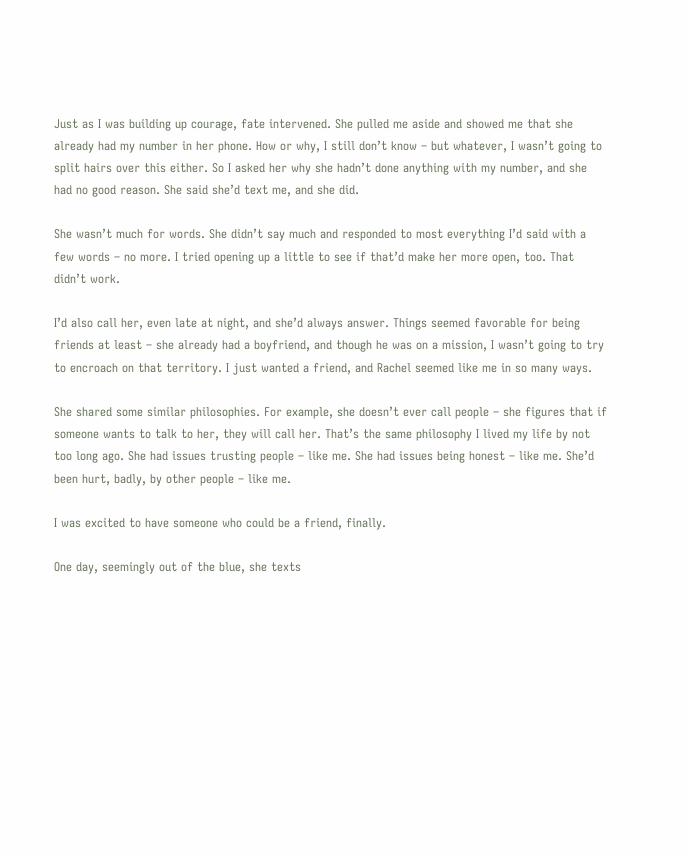Just as I was building up courage, fate intervened. She pulled me aside and showed me that she already had my number in her phone. How or why, I still don’t know – but whatever, I wasn’t going to split hairs over this either. So I asked her why she hadn’t done anything with my number, and she had no good reason. She said she’d text me, and she did.

She wasn’t much for words. She didn’t say much and responded to most everything I’d said with a few words – no more. I tried opening up a little to see if that’d make her more open, too. That didn’t work.

I’d also call her, even late at night, and she’d always answer. Things seemed favorable for being friends at least – she already had a boyfriend, and though he was on a mission, I wasn’t going to try to encroach on that territory. I just wanted a friend, and Rachel seemed like me in so many ways.

She shared some similar philosophies. For example, she doesn’t ever call people – she figures that if someone wants to talk to her, they will call her. That’s the same philosophy I lived my life by not too long ago. She had issues trusting people – like me. She had issues being honest – like me. She’d been hurt, badly, by other people – like me.

I was excited to have someone who could be a friend, finally.

One day, seemingly out of the blue, she texts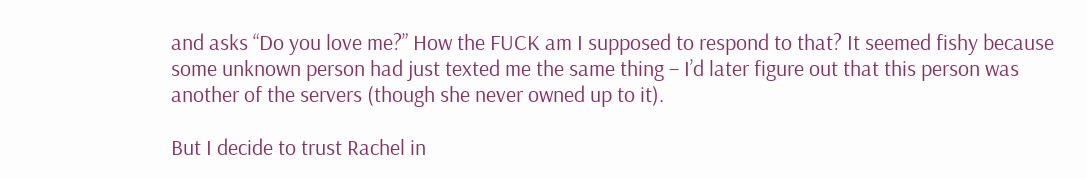and asks “Do you love me?” How the FUCK am I supposed to respond to that? It seemed fishy because some unknown person had just texted me the same thing – I’d later figure out that this person was another of the servers (though she never owned up to it).

But I decide to trust Rachel in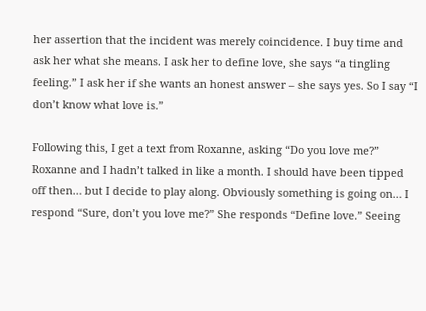her assertion that the incident was merely coincidence. I buy time and ask her what she means. I ask her to define love, she says “a tingling feeling.” I ask her if she wants an honest answer – she says yes. So I say “I don’t know what love is.”

Following this, I get a text from Roxanne, asking “Do you love me?” Roxanne and I hadn’t talked in like a month. I should have been tipped off then… but I decide to play along. Obviously something is going on… I respond “Sure, don’t you love me?” She responds “Define love.” Seeing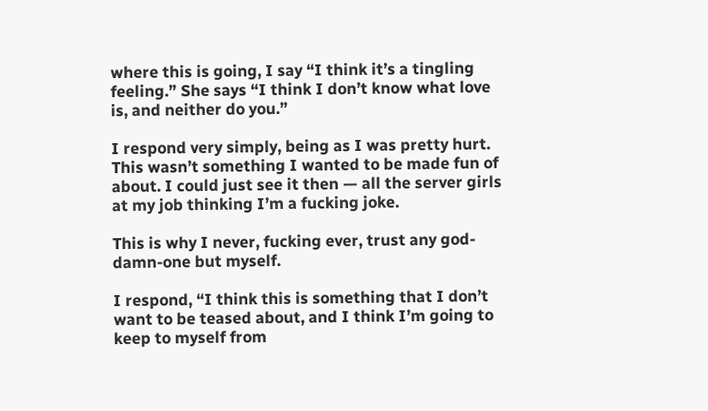where this is going, I say “I think it’s a tingling feeling.” She says “I think I don’t know what love is, and neither do you.”

I respond very simply, being as I was pretty hurt. This wasn’t something I wanted to be made fun of about. I could just see it then — all the server girls at my job thinking I’m a fucking joke.

This is why I never, fucking ever, trust any god-damn-one but myself.

I respond, “I think this is something that I don’t want to be teased about, and I think I’m going to keep to myself from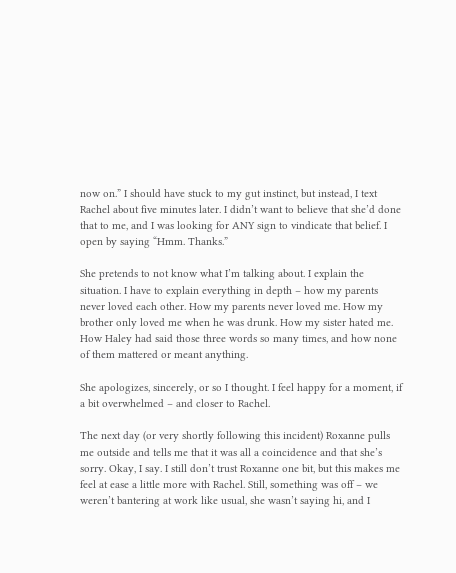now on.” I should have stuck to my gut instinct, but instead, I text Rachel about five minutes later. I didn’t want to believe that she’d done that to me, and I was looking for ANY sign to vindicate that belief. I open by saying “Hmm. Thanks.”

She pretends to not know what I’m talking about. I explain the situation. I have to explain everything in depth – how my parents never loved each other. How my parents never loved me. How my brother only loved me when he was drunk. How my sister hated me. How Haley had said those three words so many times, and how none of them mattered or meant anything.

She apologizes, sincerely, or so I thought. I feel happy for a moment, if a bit overwhelmed – and closer to Rachel.

The next day (or very shortly following this incident) Roxanne pulls me outside and tells me that it was all a coincidence and that she’s sorry. Okay, I say. I still don’t trust Roxanne one bit, but this makes me feel at ease a little more with Rachel. Still, something was off – we weren’t bantering at work like usual, she wasn’t saying hi, and I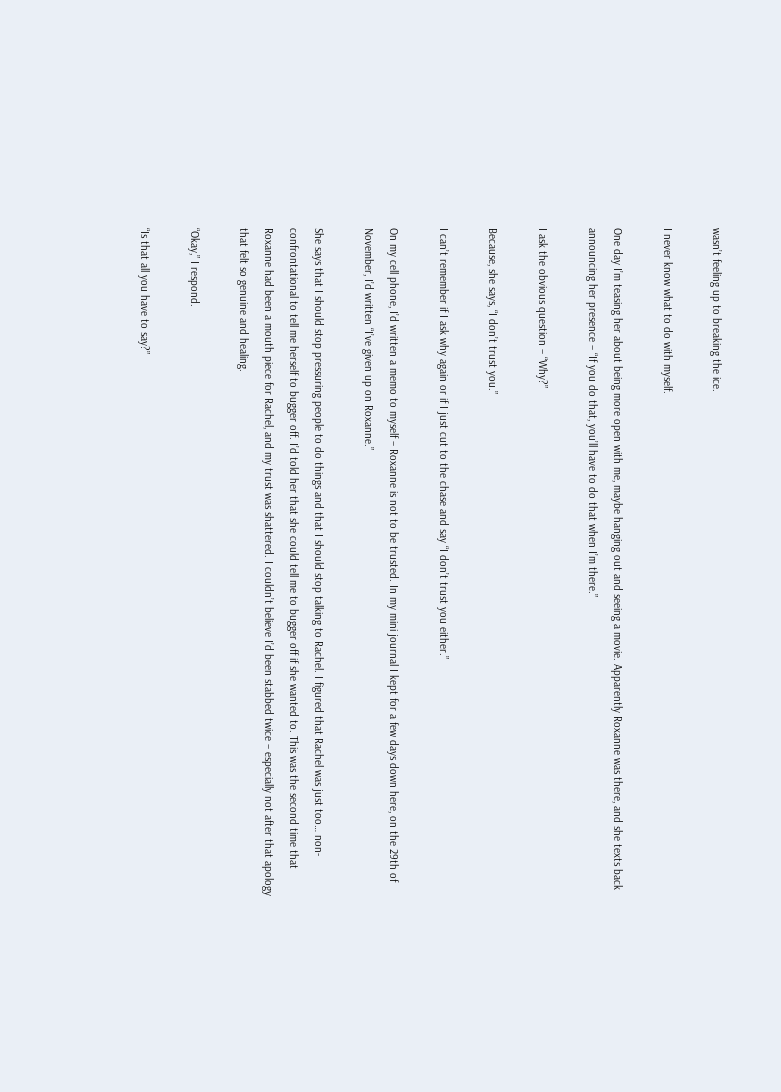wasn’t feeling up to breaking the ice.

I never know what to do with myself.

One day I’m teasing her about being more open with me, maybe hanging out and seeing a movie. Apparently Roxanne was there, and she texts back announcing her presence – “If you do that, you’ll have to do that when I’m there.”

I ask the obvious question – “Why?”

Because, she says, “I don’t trust you.”

I can’t remember if I ask why again or if I just cut to the chase and say “I don’t trust you either.”

On my cell phone, I’d written a memo to myself – Roxanne is not to be trusted. In my mini journal I kept for a few days down here, on the 29th of November, I’d written “I’ve given up on Roxanne.”

She says that I should stop pressuring people to do things and that I should stop talking to Rachel. I figured that Rachel was just too… non-confrontational to tell me herself to bugger off. I’d told her that she could tell me to bugger off if she wanted to. This was the second time that Roxanne had been a mouth piece for Rachel, and my trust was shattered. I couldn’t believe I’d been stabbed twice – especially not after that apology that felt so genuine and healing.

“Okay,” I respond.

“Is that all you have to say?”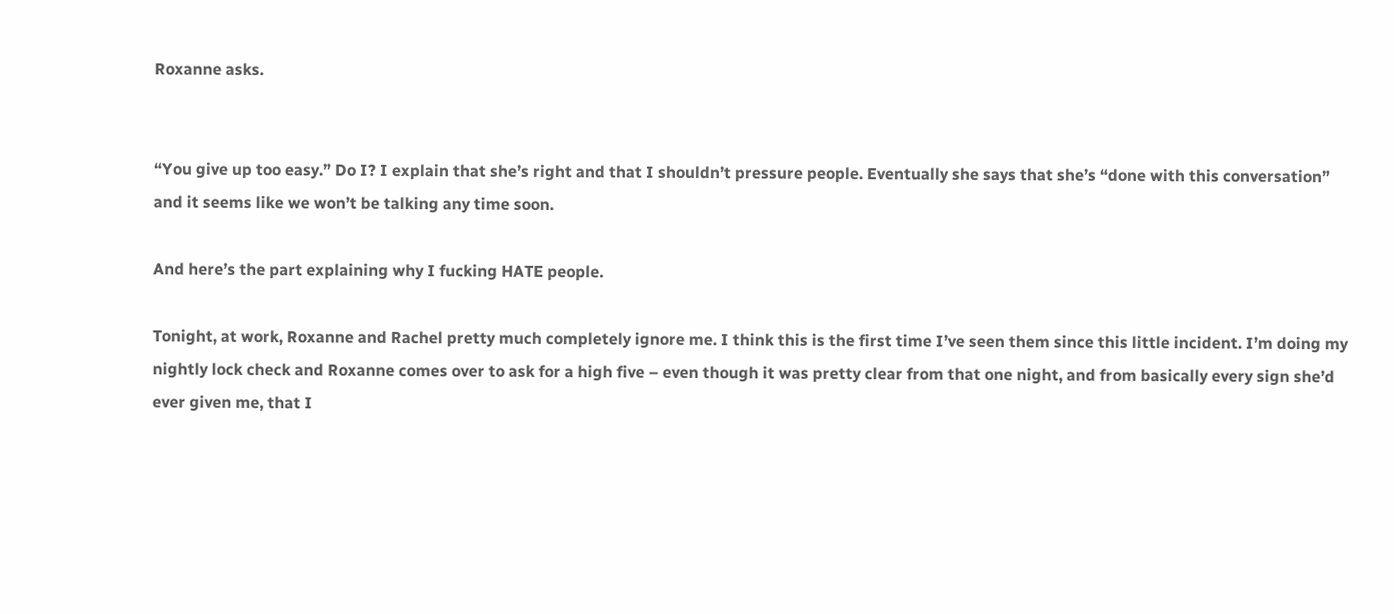Roxanne asks.


“You give up too easy.” Do I? I explain that she’s right and that I shouldn’t pressure people. Eventually she says that she’s “done with this conversation” and it seems like we won’t be talking any time soon.

And here’s the part explaining why I fucking HATE people.

Tonight, at work, Roxanne and Rachel pretty much completely ignore me. I think this is the first time I’ve seen them since this little incident. I’m doing my nightly lock check and Roxanne comes over to ask for a high five – even though it was pretty clear from that one night, and from basically every sign she’d ever given me, that I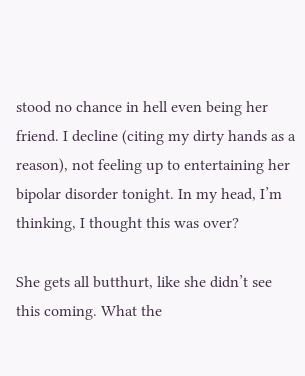stood no chance in hell even being her friend. I decline (citing my dirty hands as a reason), not feeling up to entertaining her bipolar disorder tonight. In my head, I’m thinking, I thought this was over?

She gets all butthurt, like she didn’t see this coming. What the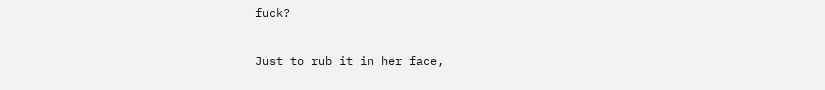fuck?

Just to rub it in her face,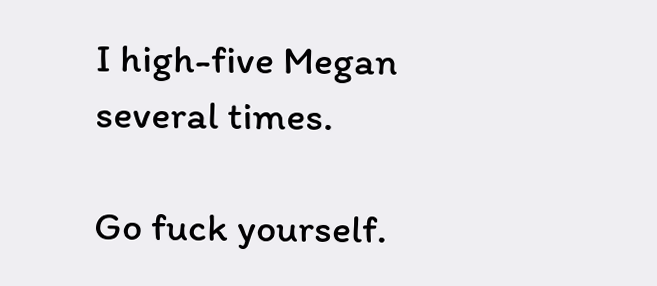I high-five Megan several times.

Go fuck yourself.